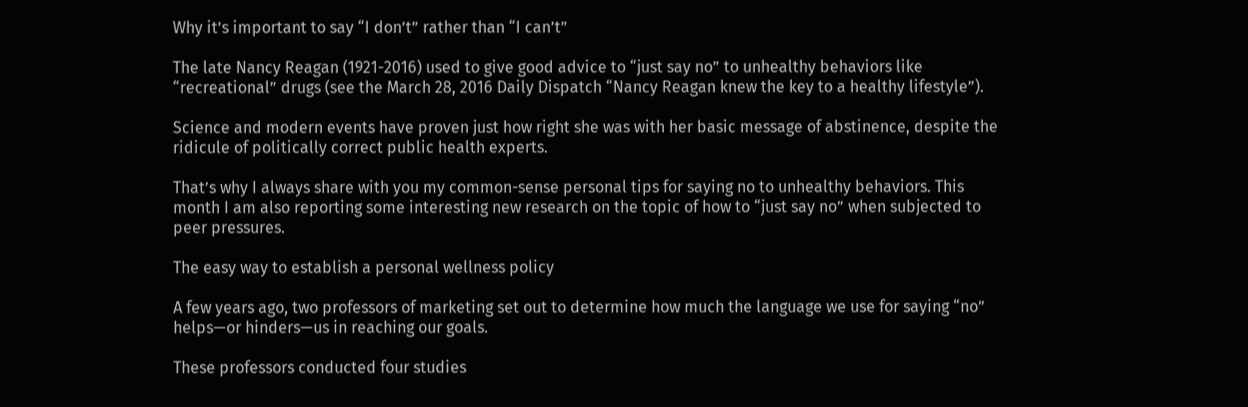Why it’s important to say “I don’t” rather than “I can’t”

The late Nancy Reagan (1921-2016) used to give good advice to “just say no” to unhealthy behaviors like “recreational” drugs (see the March 28, 2016 Daily Dispatch “Nancy Reagan knew the key to a healthy lifestyle”).

Science and modern events have proven just how right she was with her basic message of abstinence, despite the ridicule of politically correct public health experts.

That’s why I always share with you my common-sense personal tips for saying no to unhealthy behaviors. This month I am also reporting some interesting new research on the topic of how to “just say no” when subjected to peer pressures.

The easy way to establish a personal wellness policy

A few years ago, two professors of marketing set out to determine how much the language we use for saying “no” helps—or hinders—us in reaching our goals.

These professors conducted four studies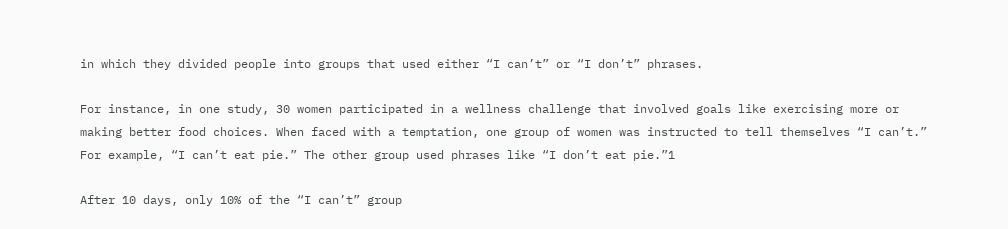in which they divided people into groups that used either “I can’t” or “I don’t” phrases.

For instance, in one study, 30 women participated in a wellness challenge that involved goals like exercising more or making better food choices. When faced with a temptation, one group of women was instructed to tell themselves “I can’t.” For example, “I can’t eat pie.” The other group used phrases like “I don’t eat pie.”1

After 10 days, only 10% of the “I can’t” group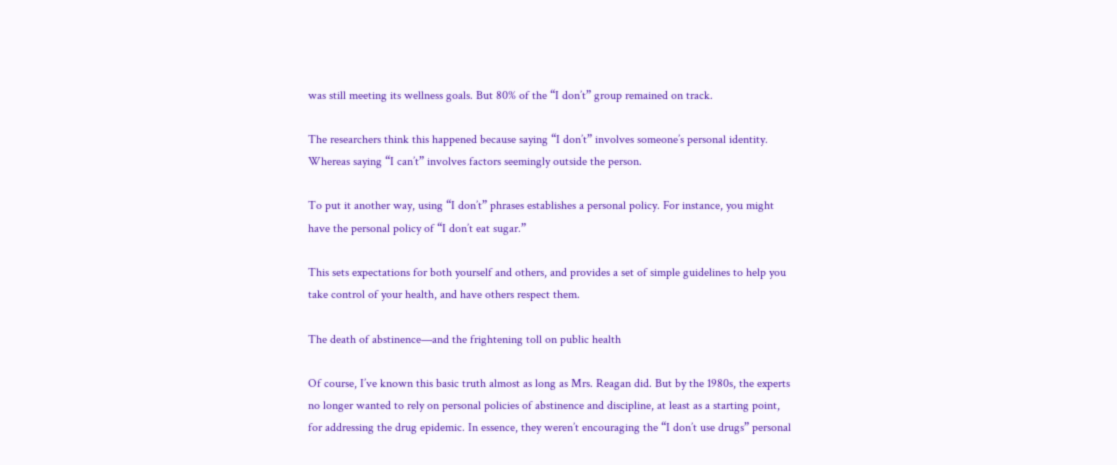was still meeting its wellness goals. But 80% of the “I don’t” group remained on track.

The researchers think this happened because saying “I don’t” involves someone’s personal identity.  Whereas saying “I can’t” involves factors seemingly outside the person.

To put it another way, using “I don’t” phrases establishes a personal policy. For instance, you might have the personal policy of “I don’t eat sugar.”

This sets expectations for both yourself and others, and provides a set of simple guidelines to help you take control of your health, and have others respect them.

The death of abstinence—and the frightening toll on public health

Of course, I’ve known this basic truth almost as long as Mrs. Reagan did. But by the 1980s, the experts no longer wanted to rely on personal policies of abstinence and discipline, at least as a starting point, for addressing the drug epidemic. In essence, they weren’t encouraging the “I don’t use drugs” personal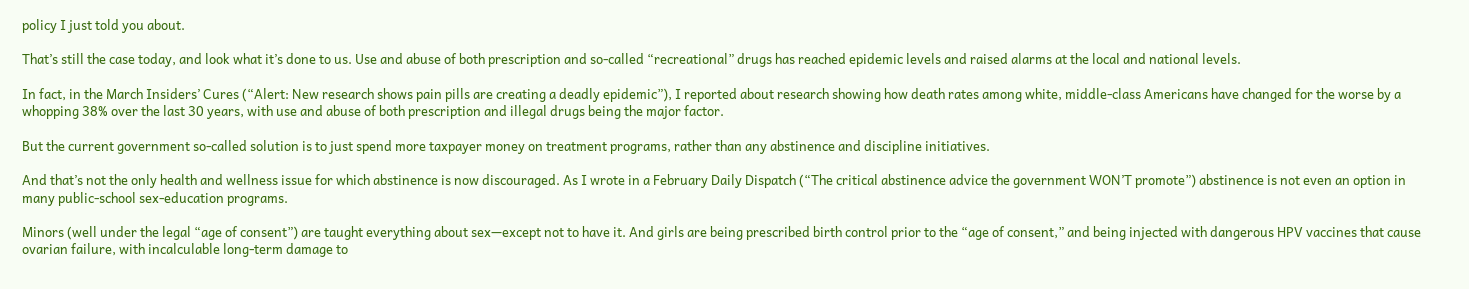policy I just told you about.

That’s still the case today, and look what it’s done to us. Use and abuse of both prescription and so-called “recreational” drugs has reached epidemic levels and raised alarms at the local and national levels.

In fact, in the March Insiders’ Cures (“Alert: New research shows pain pills are creating a deadly epidemic”), I reported about research showing how death rates among white, middle-class Americans have changed for the worse by a whopping 38% over the last 30 years, with use and abuse of both prescription and illegal drugs being the major factor.

But the current government so-called solution is to just spend more taxpayer money on treatment programs, rather than any abstinence and discipline initiatives.

And that’s not the only health and wellness issue for which abstinence is now discouraged. As I wrote in a February Daily Dispatch (“The critical abstinence advice the government WON’T promote”) abstinence is not even an option in many public-school sex-education programs.

Minors (well under the legal “age of consent”) are taught everything about sex—except not to have it. And girls are being prescribed birth control prior to the “age of consent,” and being injected with dangerous HPV vaccines that cause ovarian failure, with incalculable long-term damage to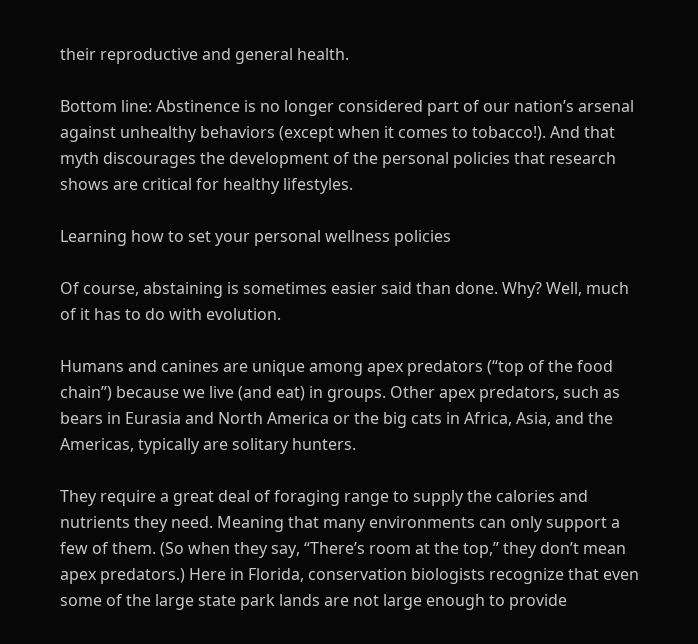their reproductive and general health.

Bottom line: Abstinence is no longer considered part of our nation’s arsenal against unhealthy behaviors (except when it comes to tobacco!). And that myth discourages the development of the personal policies that research shows are critical for healthy lifestyles.

Learning how to set your personal wellness policies

Of course, abstaining is sometimes easier said than done. Why? Well, much of it has to do with evolution.

Humans and canines are unique among apex predators (“top of the food chain”) because we live (and eat) in groups. Other apex predators, such as bears in Eurasia and North America or the big cats in Africa, Asia, and the Americas, typically are solitary hunters.

They require a great deal of foraging range to supply the calories and nutrients they need. Meaning that many environments can only support a few of them. (So when they say, “There’s room at the top,” they don’t mean apex predators.) Here in Florida, conservation biologists recognize that even some of the large state park lands are not large enough to provide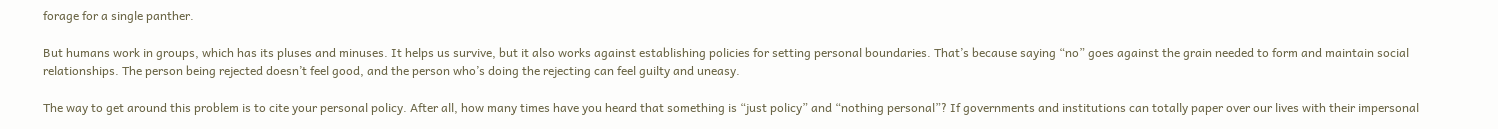forage for a single panther.

But humans work in groups, which has its pluses and minuses. It helps us survive, but it also works against establishing policies for setting personal boundaries. That’s because saying “no” goes against the grain needed to form and maintain social relationships. The person being rejected doesn’t feel good, and the person who’s doing the rejecting can feel guilty and uneasy.

The way to get around this problem is to cite your personal policy. After all, how many times have you heard that something is “just policy” and “nothing personal”? If governments and institutions can totally paper over our lives with their impersonal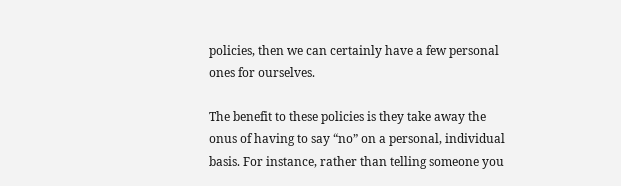policies, then we can certainly have a few personal ones for ourselves.

The benefit to these policies is they take away the onus of having to say “no” on a personal, individual basis. For instance, rather than telling someone you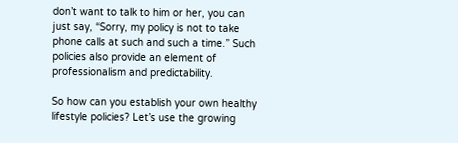don’t want to talk to him or her, you can just say, “Sorry, my policy is not to take phone calls at such and such a time.” Such policies also provide an element of professionalism and predictability.

So how can you establish your own healthy lifestyle policies? Let’s use the growing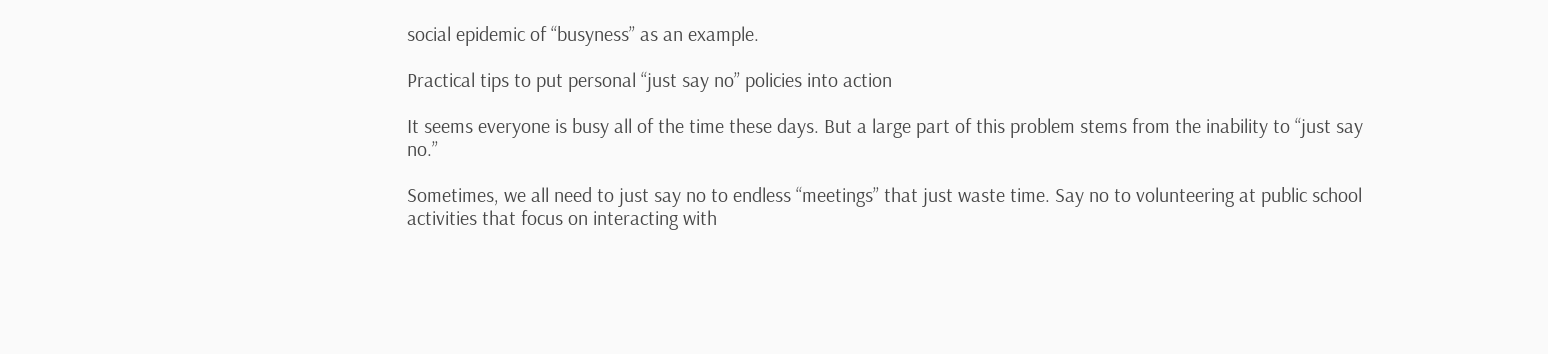social epidemic of “busyness” as an example.

Practical tips to put personal “just say no” policies into action

It seems everyone is busy all of the time these days. But a large part of this problem stems from the inability to “just say no.”

Sometimes, we all need to just say no to endless “meetings” that just waste time. Say no to volunteering at public school activities that focus on interacting with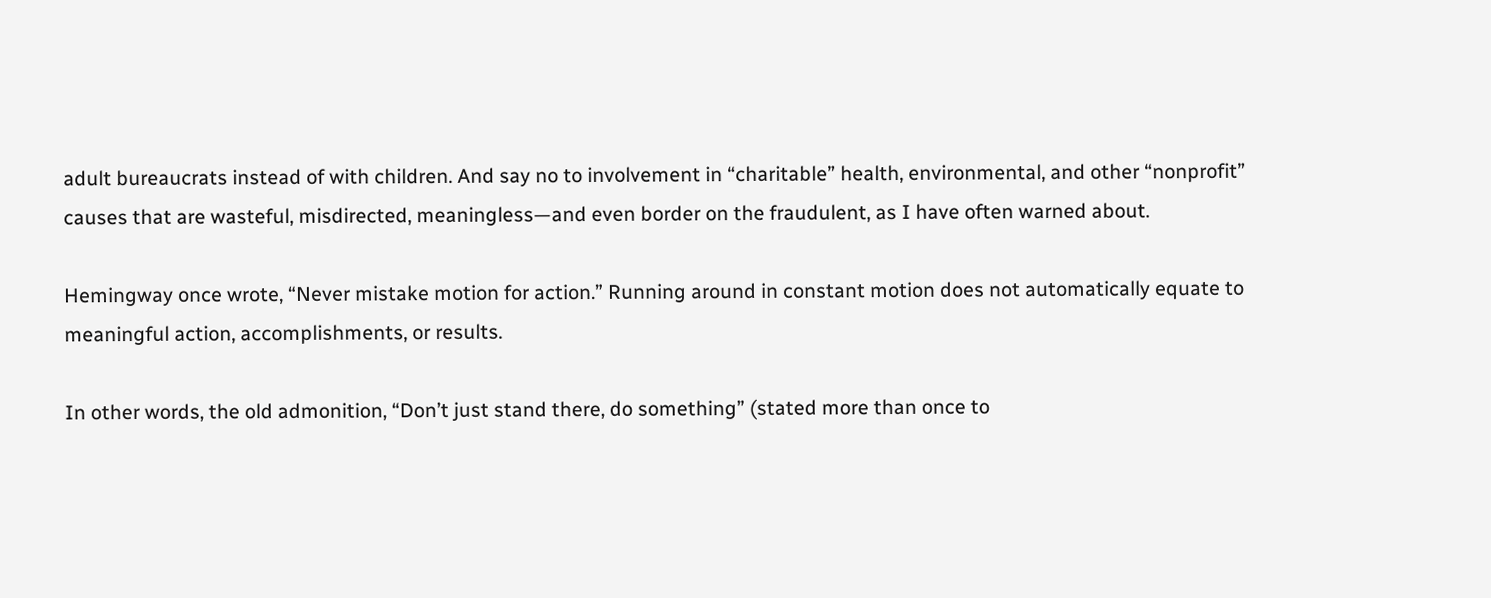adult bureaucrats instead of with children. And say no to involvement in “charitable” health, environmental, and other “nonprofit” causes that are wasteful, misdirected, meaningless—and even border on the fraudulent, as I have often warned about.

Hemingway once wrote, “Never mistake motion for action.” Running around in constant motion does not automatically equate to meaningful action, accomplishments, or results.

In other words, the old admonition, “Don’t just stand there, do something” (stated more than once to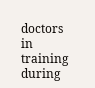doctors in training during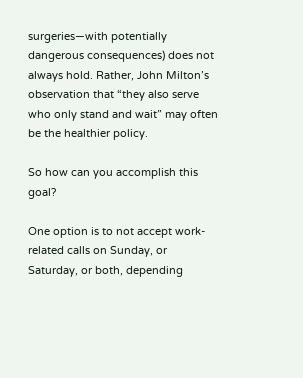surgeries—with potentially dangerous consequences) does not always hold. Rather, John Milton’s observation that “they also serve who only stand and wait” may often be the healthier policy.

So how can you accomplish this goal?

One option is to not accept work-related calls on Sunday, or Saturday, or both, depending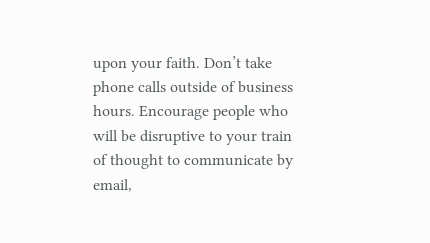upon your faith. Don’t take phone calls outside of business hours. Encourage people who will be disruptive to your train of thought to communicate by email,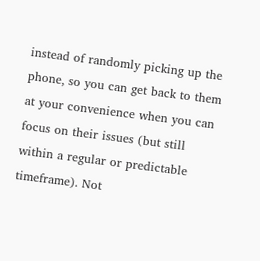instead of randomly picking up the phone, so you can get back to them at your convenience when you can focus on their issues (but still within a regular or predictable timeframe). Not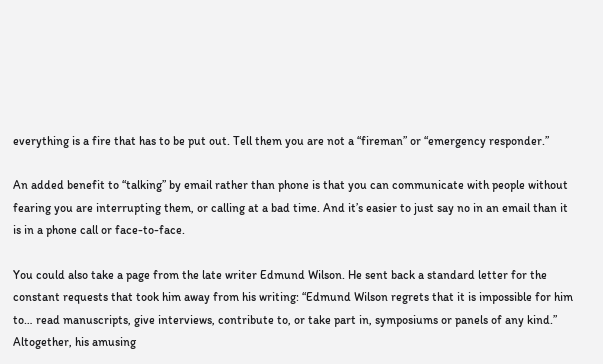everything is a fire that has to be put out. Tell them you are not a “fireman” or “emergency responder.”

An added benefit to “talking” by email rather than phone is that you can communicate with people without fearing you are interrupting them, or calling at a bad time. And it’s easier to just say no in an email than it is in a phone call or face-to-face.

You could also take a page from the late writer Edmund Wilson. He sent back a standard letter for the constant requests that took him away from his writing: “Edmund Wilson regrets that it is impossible for him to… read manuscripts, give interviews, contribute to, or take part in, symposiums or panels of any kind.” Altogether, his amusing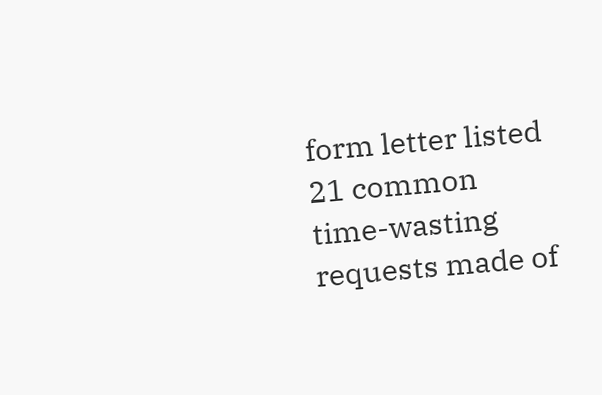form letter listed 21 common time-wasting requests made of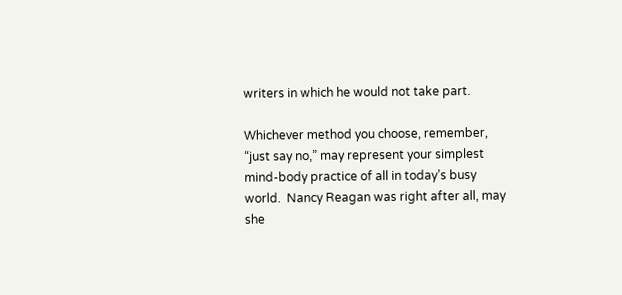writers in which he would not take part.

Whichever method you choose, remember, “just say no,” may represent your simplest mind-body practice of all in today’s busy world.  Nancy Reagan was right after all, may she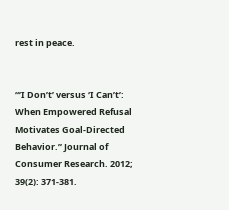rest in peace.


“’I Don’t’ versus ‘I Can’t’: When Empowered Refusal Motivates Goal-Directed Behavior.” Journal of Consumer Research. 2012; 39(2): 371-381.